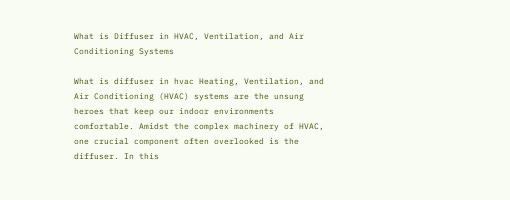What is Diffuser in HVAC, Ventilation, and Air Conditioning Systems

What is diffuser in hvac Heating, Ventilation, and Air Conditioning (HVAC) systems are the unsung heroes that keep our indoor environments comfortable. Amidst the complex machinery of HVAC, one crucial component often overlooked is the diffuser. In this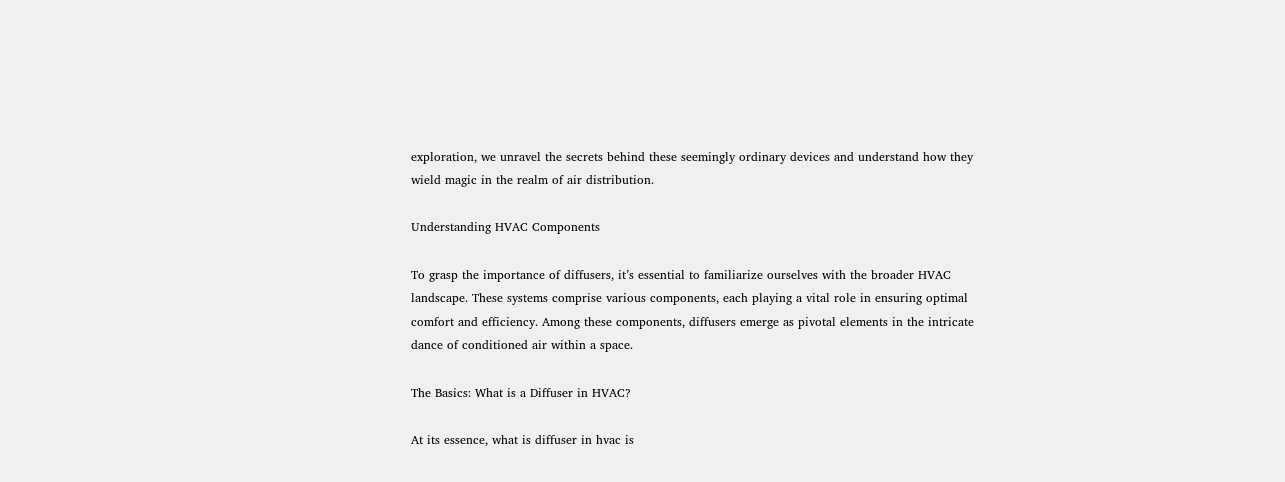exploration, we unravel the secrets behind these seemingly ordinary devices and understand how they wield magic in the realm of air distribution.

Understanding HVAC Components

To grasp the importance of diffusers, it’s essential to familiarize ourselves with the broader HVAC landscape. These systems comprise various components, each playing a vital role in ensuring optimal comfort and efficiency. Among these components, diffusers emerge as pivotal elements in the intricate dance of conditioned air within a space.

The Basics: What is a Diffuser in HVAC?

At its essence, what is diffuser in hvac is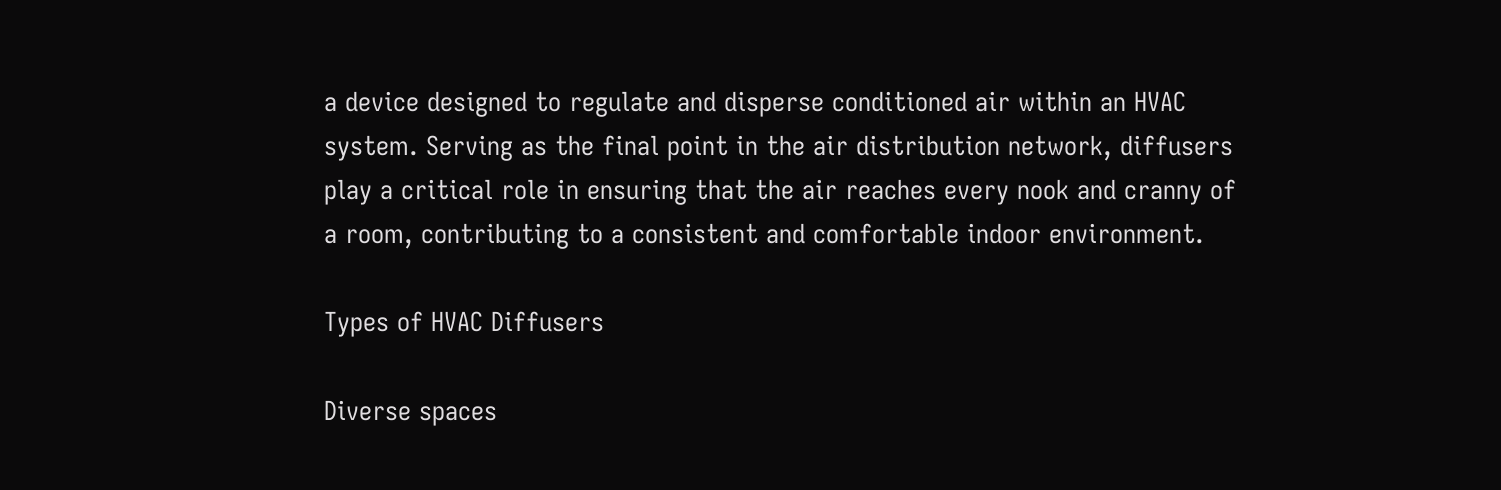a device designed to regulate and disperse conditioned air within an HVAC system. Serving as the final point in the air distribution network, diffusers play a critical role in ensuring that the air reaches every nook and cranny of a room, contributing to a consistent and comfortable indoor environment.

Types of HVAC Diffusers

Diverse spaces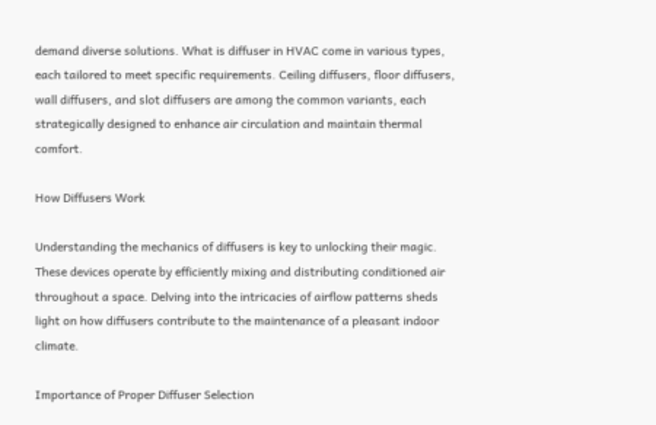demand diverse solutions. What is diffuser in HVAC come in various types, each tailored to meet specific requirements. Ceiling diffusers, floor diffusers, wall diffusers, and slot diffusers are among the common variants, each strategically designed to enhance air circulation and maintain thermal comfort.

How Diffusers Work

Understanding the mechanics of diffusers is key to unlocking their magic. These devices operate by efficiently mixing and distributing conditioned air throughout a space. Delving into the intricacies of airflow patterns sheds light on how diffusers contribute to the maintenance of a pleasant indoor climate.

Importance of Proper Diffuser Selection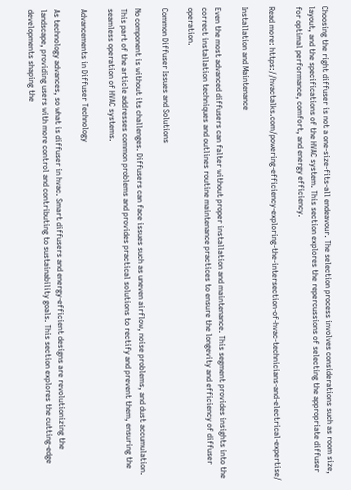Choosing the right diffuser is not a one-size-fits-all endeavour. The selection process involves considerations such as room size, layout, and the specifications of the HVAC system. This section explores the repercussions of selecting the appropriate diffuser for optimal performance, comfort, and energy efficiency.

Read more: https://hvactalks.com/powering-efficiency-exploring-the-intersection-of-hvac-technicians-and-electrical-expertise/

Installation and Maintenance

Even the most advanced diffusers can falter without proper installation and maintenance. This segment provides insights into the correct installation techniques and outlines routine maintenance practices to ensure the longevity and efficiency of diffuser operation.

Common Diffuser Issues and Solutions

No component is without its challenges. Diffusers can face issues such as uneven airflow, noise problems, and dust accumulation. This part of the article addresses common problems and provides practical solutions to rectify and prevent them, ensuring the seamless operation of HVAC systems.

Advancements in Diffuser Technology

As technology advances, so what is diffuser in hvac. Smart diffusers and energy-efficient designs are revolutionizing the landscape, providing users with more control and contributing to sustainability goals. This section explores the cutting-edge developments shaping the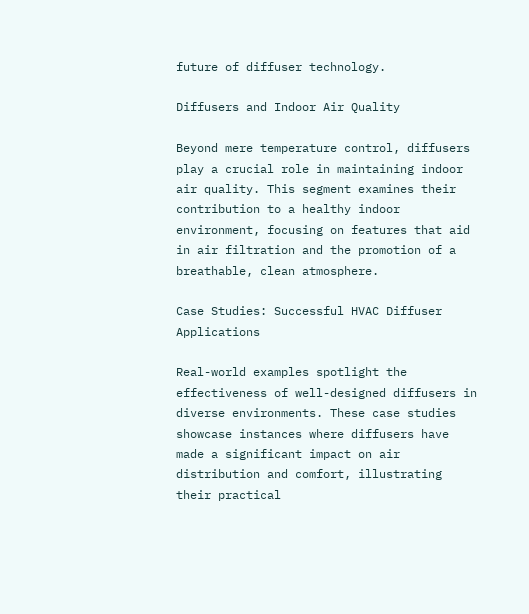future of diffuser technology.

Diffusers and Indoor Air Quality

Beyond mere temperature control, diffusers play a crucial role in maintaining indoor air quality. This segment examines their contribution to a healthy indoor environment, focusing on features that aid in air filtration and the promotion of a breathable, clean atmosphere.

Case Studies: Successful HVAC Diffuser Applications

Real-world examples spotlight the effectiveness of well-designed diffusers in diverse environments. These case studies showcase instances where diffusers have made a significant impact on air distribution and comfort, illustrating their practical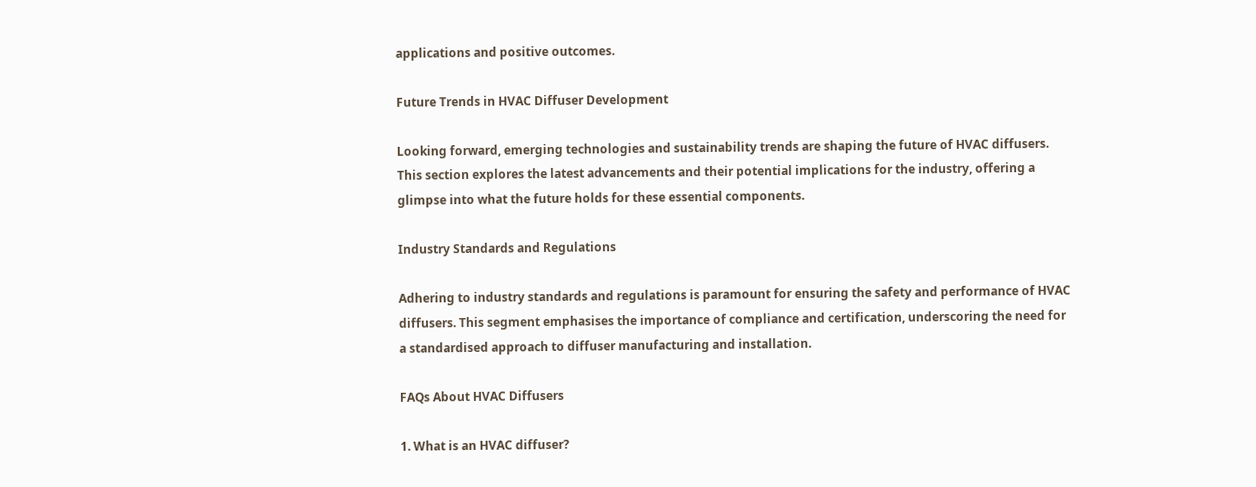applications and positive outcomes.

Future Trends in HVAC Diffuser Development

Looking forward, emerging technologies and sustainability trends are shaping the future of HVAC diffusers. This section explores the latest advancements and their potential implications for the industry, offering a glimpse into what the future holds for these essential components.

Industry Standards and Regulations

Adhering to industry standards and regulations is paramount for ensuring the safety and performance of HVAC diffusers. This segment emphasises the importance of compliance and certification, underscoring the need for a standardised approach to diffuser manufacturing and installation.

FAQs About HVAC Diffusers

1. What is an HVAC diffuser?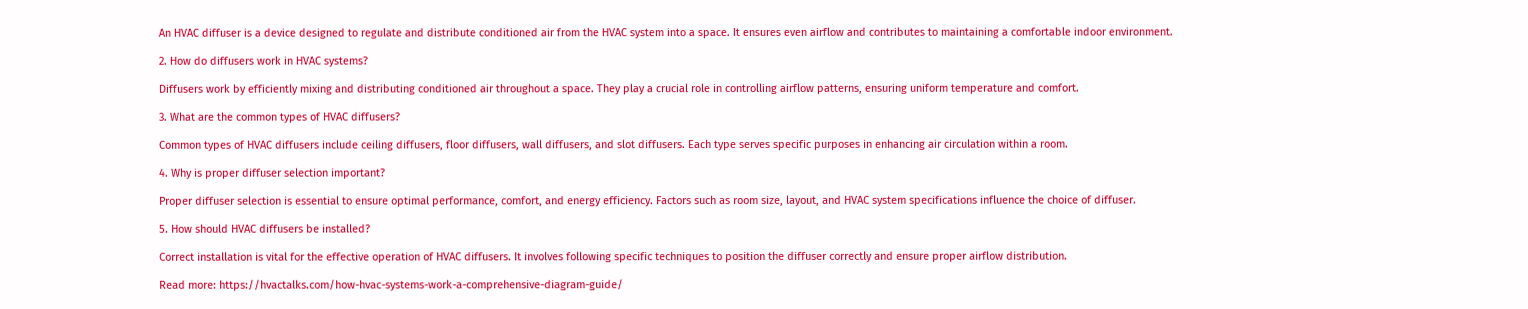An HVAC diffuser is a device designed to regulate and distribute conditioned air from the HVAC system into a space. It ensures even airflow and contributes to maintaining a comfortable indoor environment.

2. How do diffusers work in HVAC systems?

Diffusers work by efficiently mixing and distributing conditioned air throughout a space. They play a crucial role in controlling airflow patterns, ensuring uniform temperature and comfort.

3. What are the common types of HVAC diffusers?

Common types of HVAC diffusers include ceiling diffusers, floor diffusers, wall diffusers, and slot diffusers. Each type serves specific purposes in enhancing air circulation within a room.

4. Why is proper diffuser selection important?

Proper diffuser selection is essential to ensure optimal performance, comfort, and energy efficiency. Factors such as room size, layout, and HVAC system specifications influence the choice of diffuser.

5. How should HVAC diffusers be installed?

Correct installation is vital for the effective operation of HVAC diffusers. It involves following specific techniques to position the diffuser correctly and ensure proper airflow distribution.

Read more: https://hvactalks.com/how-hvac-systems-work-a-comprehensive-diagram-guide/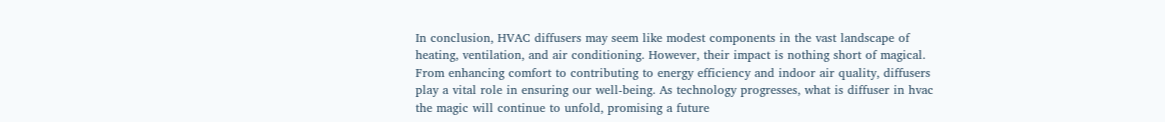In conclusion, HVAC diffusers may seem like modest components in the vast landscape of heating, ventilation, and air conditioning. However, their impact is nothing short of magical. From enhancing comfort to contributing to energy efficiency and indoor air quality, diffusers play a vital role in ensuring our well-being. As technology progresses, what is diffuser in hvac the magic will continue to unfold, promising a future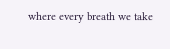where every breath we take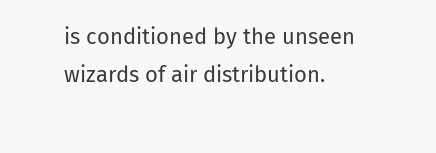is conditioned by the unseen wizards of air distribution.